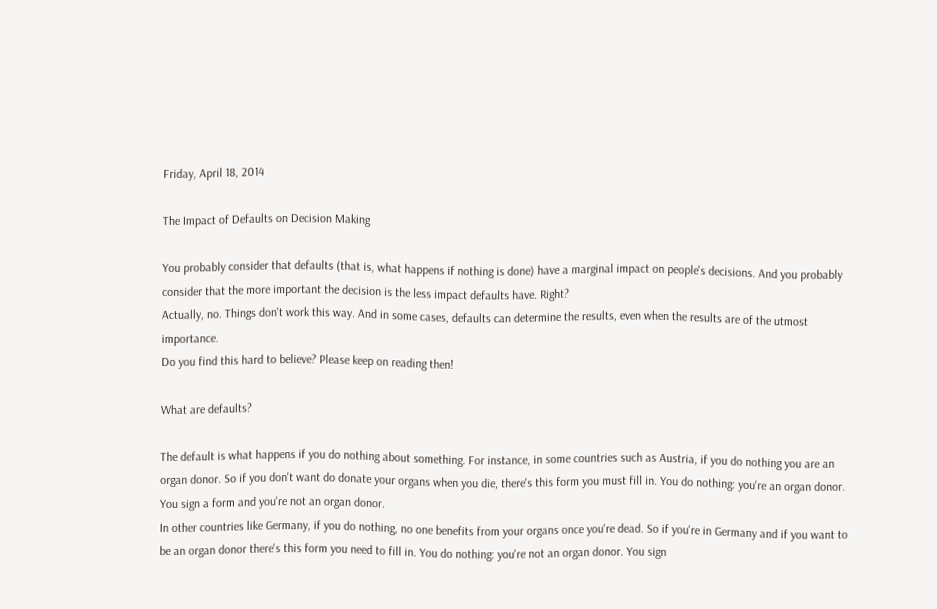Friday, April 18, 2014

The Impact of Defaults on Decision Making

You probably consider that defaults (that is, what happens if nothing is done) have a marginal impact on people's decisions. And you probably consider that the more important the decision is the less impact defaults have. Right?
Actually, no. Things don't work this way. And in some cases, defaults can determine the results, even when the results are of the utmost importance.
Do you find this hard to believe? Please keep on reading then!

What are defaults?

The default is what happens if you do nothing about something. For instance, in some countries such as Austria, if you do nothing you are an organ donor. So if you don't want do donate your organs when you die, there's this form you must fill in. You do nothing: you're an organ donor. You sign a form and you're not an organ donor.
In other countries like Germany, if you do nothing, no one benefits from your organs once you're dead. So if you're in Germany and if you want to be an organ donor there's this form you need to fill in. You do nothing: you're not an organ donor. You sign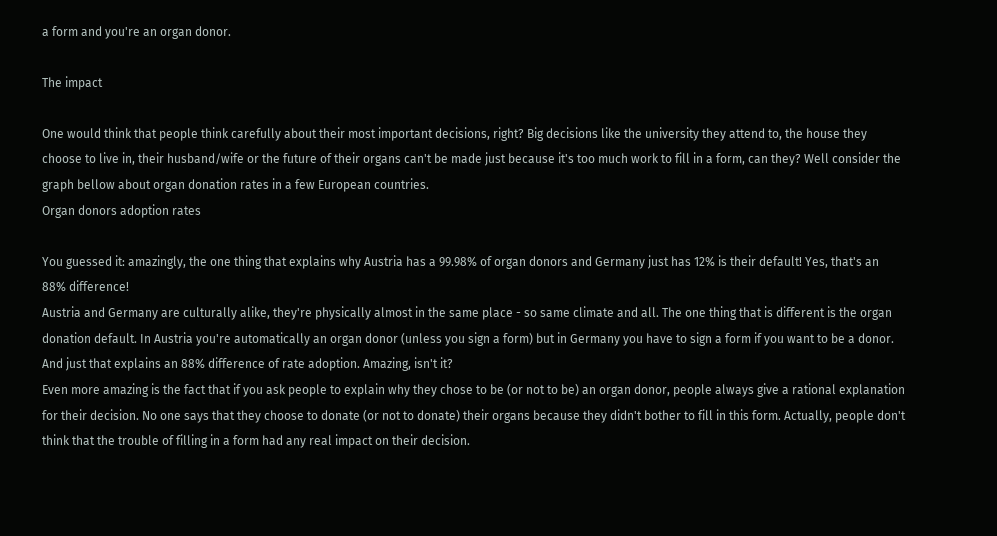a form and you're an organ donor.

The impact

One would think that people think carefully about their most important decisions, right? Big decisions like the university they attend to, the house they choose to live in, their husband/wife or the future of their organs can't be made just because it's too much work to fill in a form, can they? Well consider the graph bellow about organ donation rates in a few European countries.
Organ donors adoption rates

You guessed it: amazingly, the one thing that explains why Austria has a 99.98% of organ donors and Germany just has 12% is their default! Yes, that's an 88% difference!
Austria and Germany are culturally alike, they're physically almost in the same place - so same climate and all. The one thing that is different is the organ donation default. In Austria you're automatically an organ donor (unless you sign a form) but in Germany you have to sign a form if you want to be a donor. And just that explains an 88% difference of rate adoption. Amazing, isn't it?
Even more amazing is the fact that if you ask people to explain why they chose to be (or not to be) an organ donor, people always give a rational explanation for their decision. No one says that they choose to donate (or not to donate) their organs because they didn't bother to fill in this form. Actually, people don't think that the trouble of filling in a form had any real impact on their decision.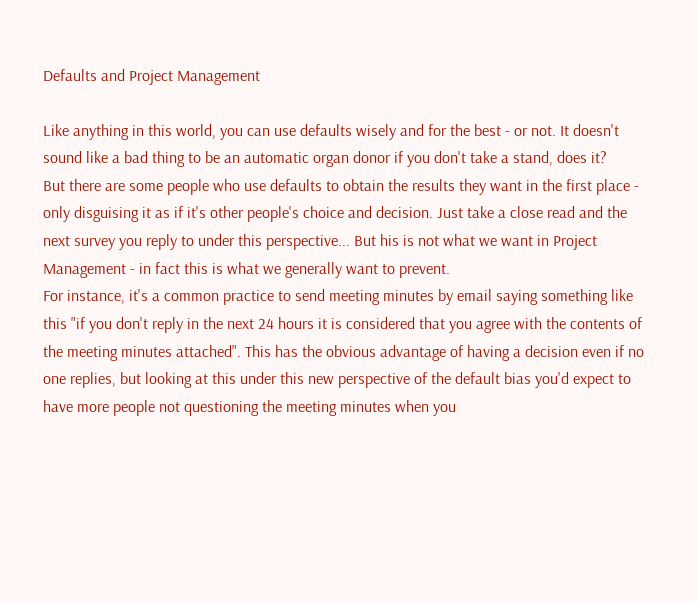Defaults and Project Management

Like anything in this world, you can use defaults wisely and for the best - or not. It doesn't sound like a bad thing to be an automatic organ donor if you don't take a stand, does it?
But there are some people who use defaults to obtain the results they want in the first place - only disguising it as if it's other people's choice and decision. Just take a close read and the next survey you reply to under this perspective... But his is not what we want in Project Management - in fact this is what we generally want to prevent.
For instance, it's a common practice to send meeting minutes by email saying something like this "if you don't reply in the next 24 hours it is considered that you agree with the contents of the meeting minutes attached". This has the obvious advantage of having a decision even if no one replies, but looking at this under this new perspective of the default bias you'd expect to have more people not questioning the meeting minutes when you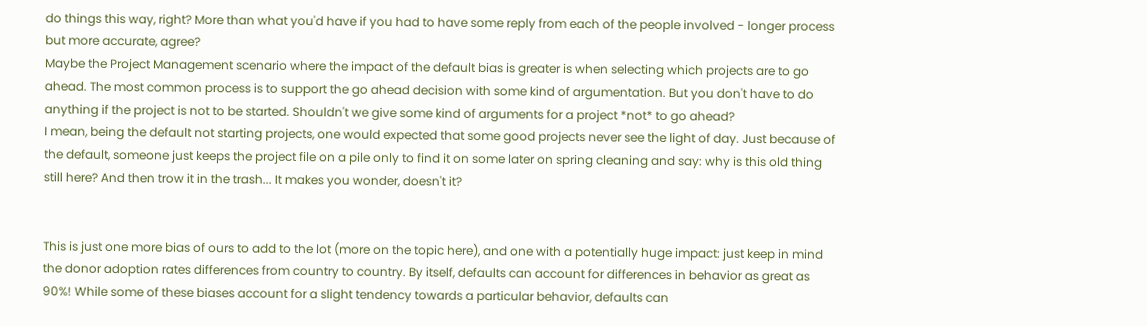do things this way, right? More than what you'd have if you had to have some reply from each of the people involved - longer process but more accurate, agree?
Maybe the Project Management scenario where the impact of the default bias is greater is when selecting which projects are to go ahead. The most common process is to support the go ahead decision with some kind of argumentation. But you don't have to do anything if the project is not to be started. Shouldn't we give some kind of arguments for a project *not* to go ahead?
I mean, being the default not starting projects, one would expected that some good projects never see the light of day. Just because of the default, someone just keeps the project file on a pile only to find it on some later on spring cleaning and say: why is this old thing still here? And then trow it in the trash... It makes you wonder, doesn't it?


This is just one more bias of ours to add to the lot (more on the topic here), and one with a potentially huge impact: just keep in mind the donor adoption rates differences from country to country. By itself, defaults can account for differences in behavior as great as 90%! While some of these biases account for a slight tendency towards a particular behavior, defaults can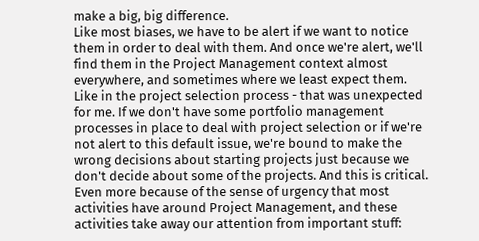make a big, big difference.
Like most biases, we have to be alert if we want to notice them in order to deal with them. And once we're alert, we'll find them in the Project Management context almost everywhere, and sometimes where we least expect them. Like in the project selection process - that was unexpected for me. If we don't have some portfolio management processes in place to deal with project selection or if we're not alert to this default issue, we're bound to make the wrong decisions about starting projects just because we don't decide about some of the projects. And this is critical. Even more because of the sense of urgency that most activities have around Project Management, and these activities take away our attention from important stuff: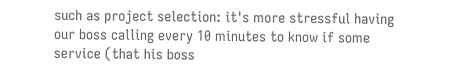such as project selection: it's more stressful having our boss calling every 10 minutes to know if some service (that his boss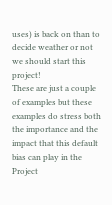uses) is back on than to decide weather or not we should start this project!
These are just a couple of examples but these examples do stress both the importance and the impact that this default bias can play in the Project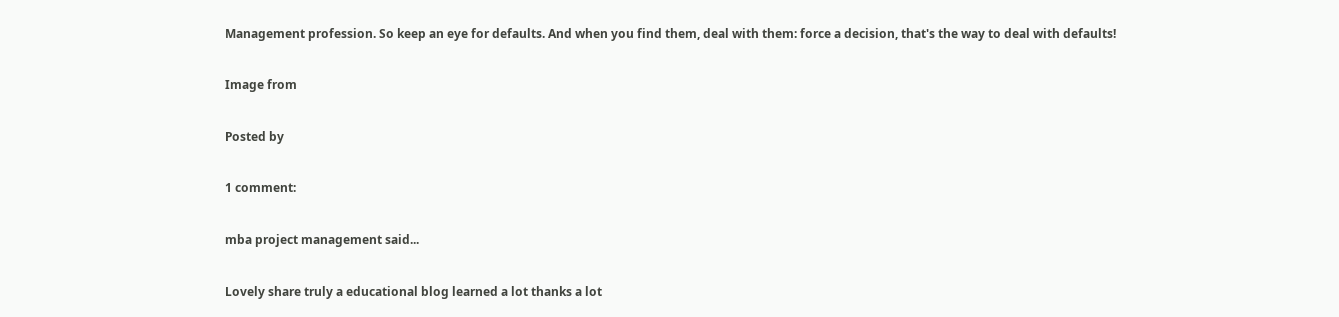Management profession. So keep an eye for defaults. And when you find them, deal with them: force a decision, that's the way to deal with defaults!

Image from

Posted by

1 comment:

mba project management said...

Lovely share truly a educational blog learned a lot thanks a lot